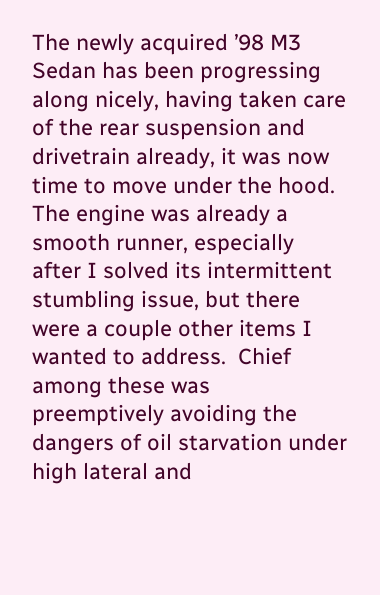The newly acquired ’98 M3 Sedan has been progressing along nicely, having taken care of the rear suspension and drivetrain already, it was now time to move under the hood.  The engine was already a smooth runner, especially after I solved its intermittent stumbling issue, but there were a couple other items I wanted to address.  Chief among these was preemptively avoiding the dangers of oil starvation under high lateral and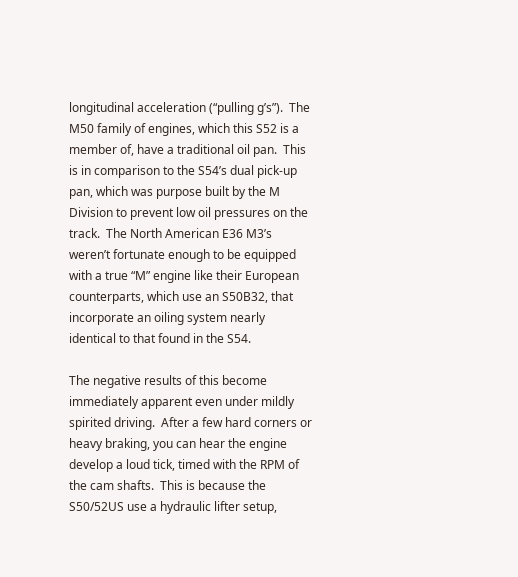longitudinal acceleration (“pulling g’s”).  The M50 family of engines, which this S52 is a member of, have a traditional oil pan.  This is in comparison to the S54’s dual pick-up pan, which was purpose built by the M Division to prevent low oil pressures on the track.  The North American E36 M3’s weren’t fortunate enough to be equipped with a true “M” engine like their European counterparts, which use an S50B32, that incorporate an oiling system nearly identical to that found in the S54.

The negative results of this become immediately apparent even under mildly spirited driving.  After a few hard corners or heavy braking, you can hear the engine develop a loud tick, timed with the RPM of the cam shafts.  This is because the S50/52US use a hydraulic lifter setup,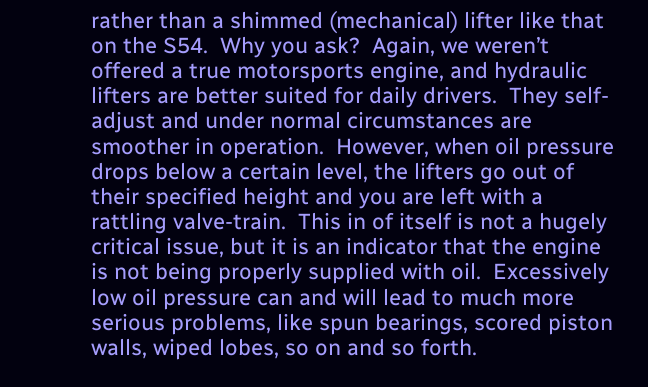rather than a shimmed (mechanical) lifter like that on the S54.  Why you ask?  Again, we weren’t offered a true motorsports engine, and hydraulic lifters are better suited for daily drivers.  They self-adjust and under normal circumstances are smoother in operation.  However, when oil pressure drops below a certain level, the lifters go out of their specified height and you are left with a rattling valve-train.  This in of itself is not a hugely critical issue, but it is an indicator that the engine is not being properly supplied with oil.  Excessively low oil pressure can and will lead to much more serious problems, like spun bearings, scored piston walls, wiped lobes, so on and so forth.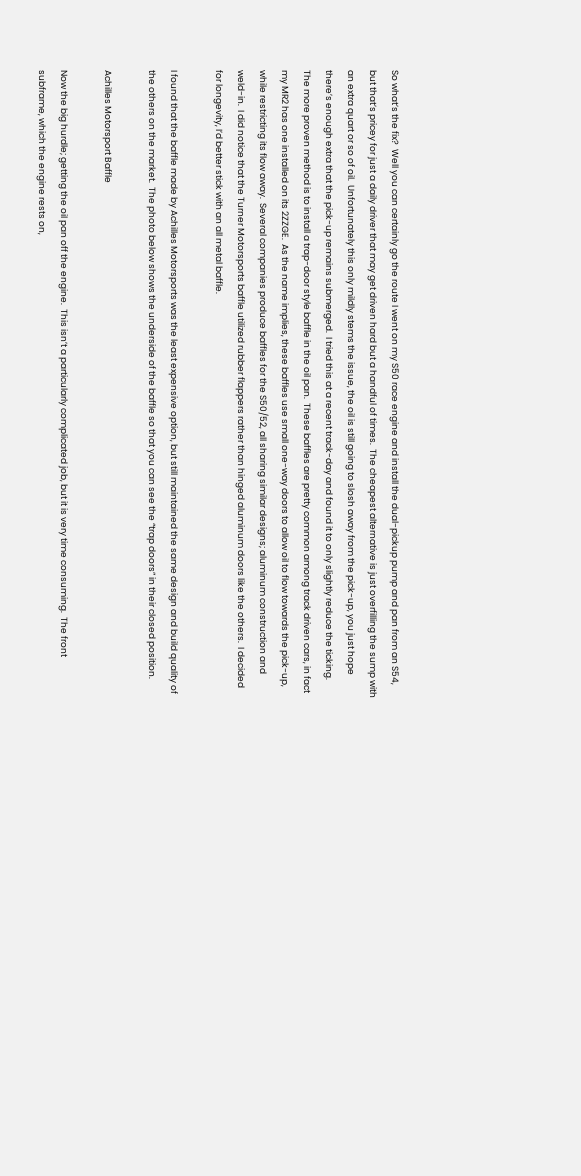So what’s the fix?  Well you can certainly go the route I went on my S50 race engine and install the dual-pickup pump and pan from an S54, but that’s pricey for just a daily driver that may get driven hard but a handful of times.  The cheapest alternative is just overfilling the sump with an extra quart or so of oil.  Unfortunately this only mildly stems the issue, the oil is still going to slosh away from the pick-up, you just hope there’s enough extra that the pick-up remains submerged.  I tried this at a recent track-day and found it to only slightly reduce the ticking.  The more proven method is to install a trap-door style baffle in the oil pan.  These baffles are pretty common among track driven cars, in fact my MR2 has one installed on its 2ZZGE.  As the name implies, these baffles use small one-way doors to allow oil to flow towards the pick-up, while restricting its flow away.  Several companies produce baffles for the S50/52, all sharing similar designs; aluminum construction and weld-in.  I did notice that the Turner Motorsports baffle utilized rubber flappers rather than hinged aluminum doors like the others.  I decided for longevity, I’d better stick with an all metal baffle.

I found that the baffle made by Achilles Motorsports was the least expensive option, but still maintained the same design and build quality of the others on the market.  The photo below shows the underside of the baffle so that you can see the “trap doors” in their closed position.

Achilles Motorsport Baffle

Now the big hurdle; getting the oil pan off the engine.  This isn’t a particularly complicated job, but it is very time consuming.  The front subframe, which the engine rests on,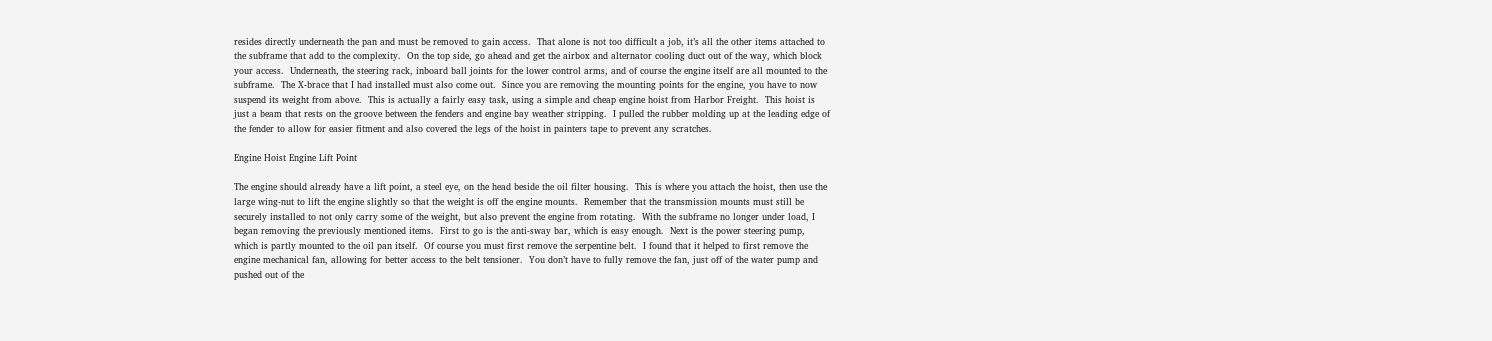resides directly underneath the pan and must be removed to gain access.  That alone is not too difficult a job, it’s all the other items attached to the subframe that add to the complexity.  On the top side, go ahead and get the airbox and alternator cooling duct out of the way, which block your access.  Underneath, the steering rack, inboard ball joints for the lower control arms, and of course the engine itself are all mounted to the subframe.  The X-brace that I had installed must also come out.  Since you are removing the mounting points for the engine, you have to now suspend its weight from above.  This is actually a fairly easy task, using a simple and cheap engine hoist from Harbor Freight.  This hoist is just a beam that rests on the groove between the fenders and engine bay weather stripping.  I pulled the rubber molding up at the leading edge of the fender to allow for easier fitment and also covered the legs of the hoist in painters tape to prevent any scratches.

Engine Hoist Engine Lift Point

The engine should already have a lift point, a steel eye, on the head beside the oil filter housing.  This is where you attach the hoist, then use the large wing-nut to lift the engine slightly so that the weight is off the engine mounts.  Remember that the transmission mounts must still be securely installed to not only carry some of the weight, but also prevent the engine from rotating.  With the subframe no longer under load, I began removing the previously mentioned items.  First to go is the anti-sway bar, which is easy enough.  Next is the power steering pump, which is partly mounted to the oil pan itself.  Of course you must first remove the serpentine belt.  I found that it helped to first remove the engine mechanical fan, allowing for better access to the belt tensioner.  You don’t have to fully remove the fan, just off of the water pump and pushed out of the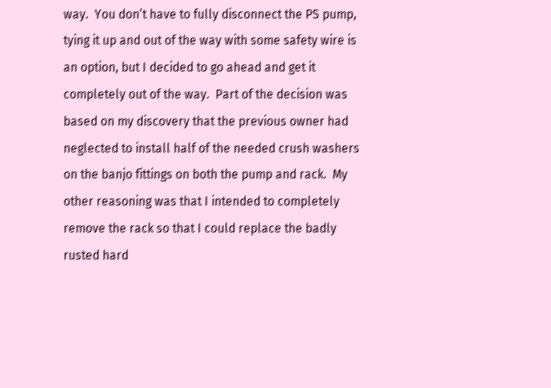way.  You don’t have to fully disconnect the PS pump, tying it up and out of the way with some safety wire is an option, but I decided to go ahead and get it completely out of the way.  Part of the decision was based on my discovery that the previous owner had neglected to install half of the needed crush washers on the banjo fittings on both the pump and rack.  My other reasoning was that I intended to completely remove the rack so that I could replace the badly rusted hard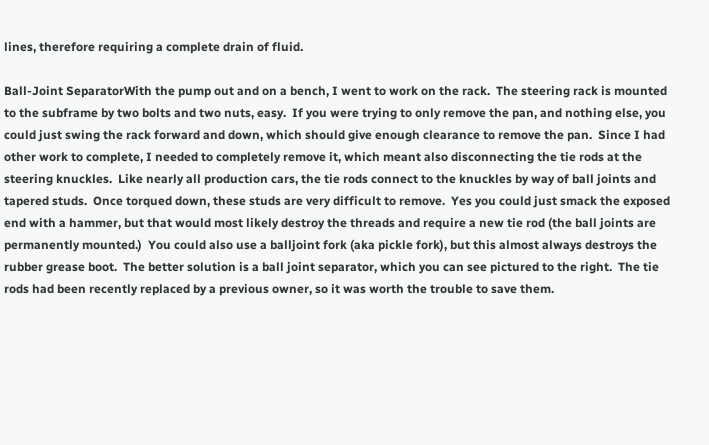lines, therefore requiring a complete drain of fluid.

Ball-Joint SeparatorWith the pump out and on a bench, I went to work on the rack.  The steering rack is mounted to the subframe by two bolts and two nuts, easy.  If you were trying to only remove the pan, and nothing else, you could just swing the rack forward and down, which should give enough clearance to remove the pan.  Since I had other work to complete, I needed to completely remove it, which meant also disconnecting the tie rods at the steering knuckles.  Like nearly all production cars, the tie rods connect to the knuckles by way of ball joints and tapered studs.  Once torqued down, these studs are very difficult to remove.  Yes you could just smack the exposed end with a hammer, but that would most likely destroy the threads and require a new tie rod (the ball joints are permanently mounted.)  You could also use a balljoint fork (aka pickle fork), but this almost always destroys the rubber grease boot.  The better solution is a ball joint separator, which you can see pictured to the right.  The tie rods had been recently replaced by a previous owner, so it was worth the trouble to save them.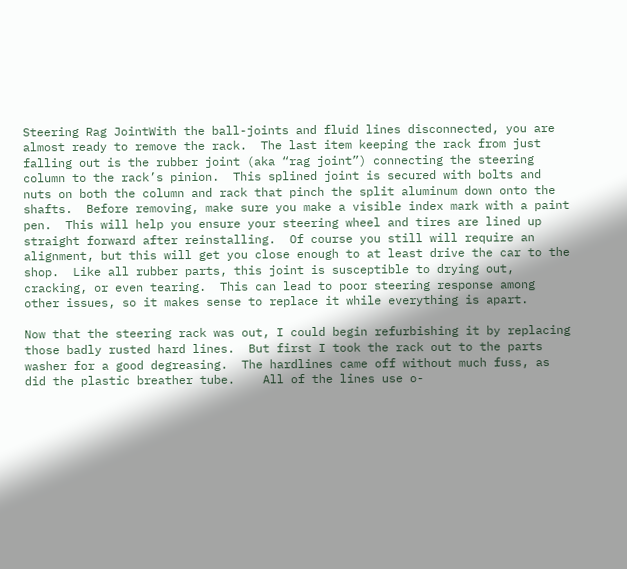Steering Rag JointWith the ball-joints and fluid lines disconnected, you are almost ready to remove the rack.  The last item keeping the rack from just falling out is the rubber joint (aka “rag joint”) connecting the steering column to the rack’s pinion.  This splined joint is secured with bolts and nuts on both the column and rack that pinch the split aluminum down onto the shafts.  Before removing, make sure you make a visible index mark with a paint pen.  This will help you ensure your steering wheel and tires are lined up straight forward after reinstalling.  Of course you still will require an alignment, but this will get you close enough to at least drive the car to the shop.  Like all rubber parts, this joint is susceptible to drying out, cracking, or even tearing.  This can lead to poor steering response among other issues, so it makes sense to replace it while everything is apart.

Now that the steering rack was out, I could begin refurbishing it by replacing those badly rusted hard lines.  But first I took the rack out to the parts washer for a good degreasing.  The hardlines came off without much fuss, as did the plastic breather tube.    All of the lines use o-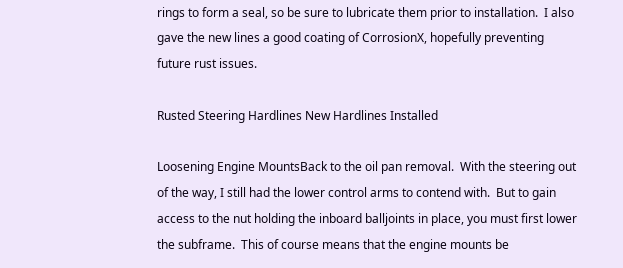rings to form a seal, so be sure to lubricate them prior to installation.  I also gave the new lines a good coating of CorrosionX, hopefully preventing future rust issues.

Rusted Steering Hardlines New Hardlines Installed

Loosening Engine MountsBack to the oil pan removal.  With the steering out of the way, I still had the lower control arms to contend with.  But to gain access to the nut holding the inboard balljoints in place, you must first lower the subframe.  This of course means that the engine mounts be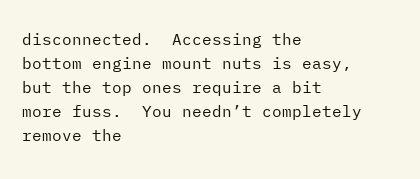disconnected.  Accessing the bottom engine mount nuts is easy, but the top ones require a bit more fuss.  You needn’t completely remove the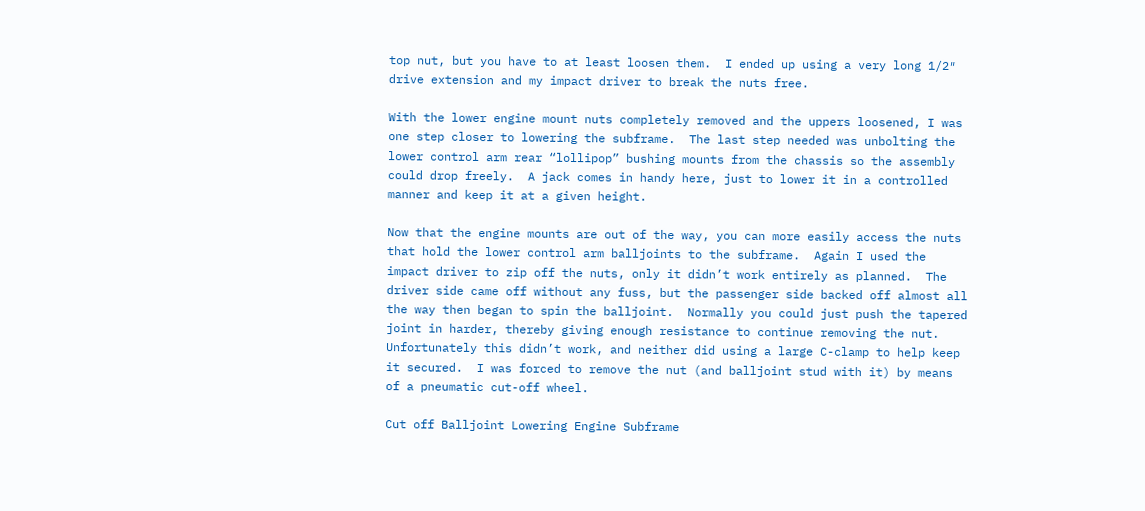top nut, but you have to at least loosen them.  I ended up using a very long 1/2″ drive extension and my impact driver to break the nuts free.

With the lower engine mount nuts completely removed and the uppers loosened, I was one step closer to lowering the subframe.  The last step needed was unbolting the lower control arm rear “lollipop” bushing mounts from the chassis so the assembly could drop freely.  A jack comes in handy here, just to lower it in a controlled manner and keep it at a given height.

Now that the engine mounts are out of the way, you can more easily access the nuts that hold the lower control arm balljoints to the subframe.  Again I used the impact driver to zip off the nuts, only it didn’t work entirely as planned.  The driver side came off without any fuss, but the passenger side backed off almost all the way then began to spin the balljoint.  Normally you could just push the tapered joint in harder, thereby giving enough resistance to continue removing the nut.  Unfortunately this didn’t work, and neither did using a large C-clamp to help keep it secured.  I was forced to remove the nut (and balljoint stud with it) by means of a pneumatic cut-off wheel.

Cut off Balljoint Lowering Engine Subframe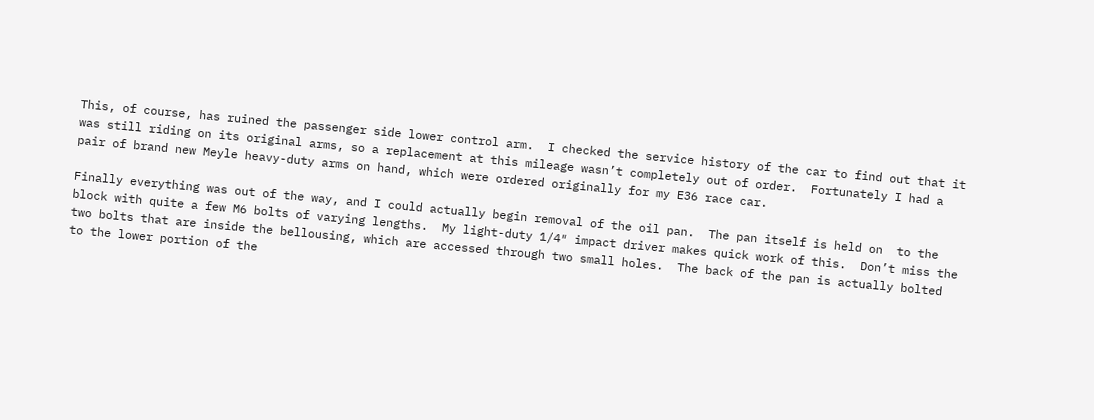This, of course, has ruined the passenger side lower control arm.  I checked the service history of the car to find out that it was still riding on its original arms, so a replacement at this mileage wasn’t completely out of order.  Fortunately I had a pair of brand new Meyle heavy-duty arms on hand, which were ordered originally for my E36 race car.

Finally everything was out of the way, and I could actually begin removal of the oil pan.  The pan itself is held on  to the block with quite a few M6 bolts of varying lengths.  My light-duty 1/4″ impact driver makes quick work of this.  Don’t miss the two bolts that are inside the bellousing, which are accessed through two small holes.  The back of the pan is actually bolted to the lower portion of the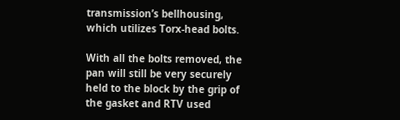transmission’s bellhousing, which utilizes Torx-head bolts.

With all the bolts removed, the pan will still be very securely held to the block by the grip of the gasket and RTV used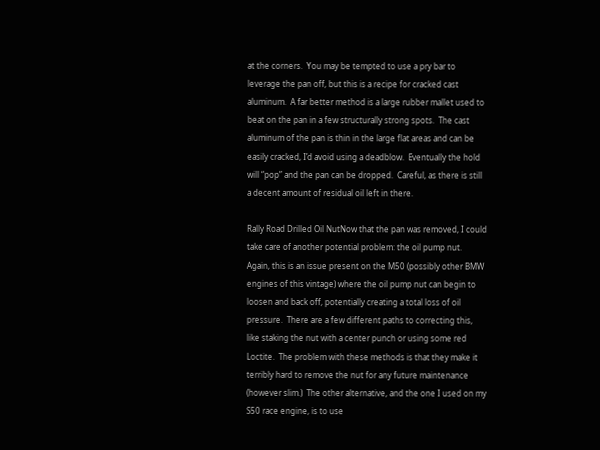at the corners.  You may be tempted to use a pry bar to leverage the pan off, but this is a recipe for cracked cast aluminum.  A far better method is a large rubber mallet used to beat on the pan in a few structurally strong spots.  The cast aluminum of the pan is thin in the large flat areas and can be easily cracked, I’d avoid using a deadblow.  Eventually the hold will “pop” and the pan can be dropped.  Careful, as there is still a decent amount of residual oil left in there.

Rally Road Drilled Oil NutNow that the pan was removed, I could take care of another potential problem: the oil pump nut.  Again, this is an issue present on the M50 (possibly other BMW engines of this vintage) where the oil pump nut can begin to loosen and back off, potentially creating a total loss of oil pressure.  There are a few different paths to correcting this, like staking the nut with a center punch or using some red Loctite.  The problem with these methods is that they make it terribly hard to remove the nut for any future maintenance (however slim.)  The other alternative, and the one I used on my S50 race engine, is to use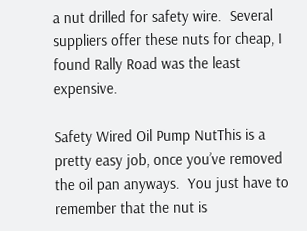a nut drilled for safety wire.  Several suppliers offer these nuts for cheap, I found Rally Road was the least expensive.

Safety Wired Oil Pump NutThis is a pretty easy job, once you’ve removed the oil pan anyways.  You just have to remember that the nut is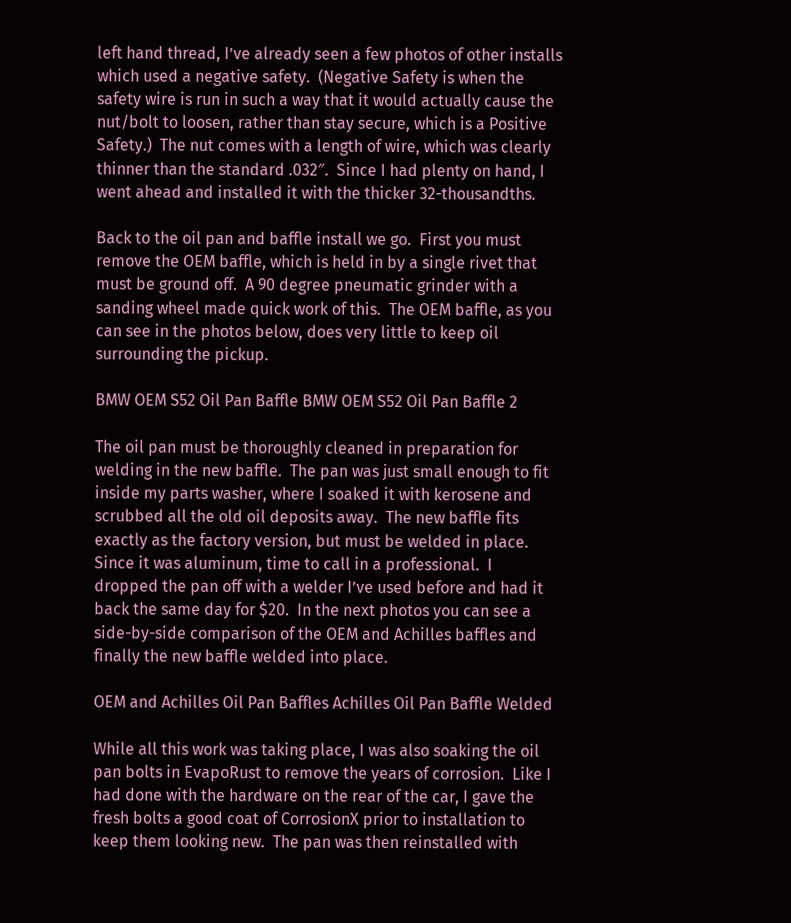left hand thread, I’ve already seen a few photos of other installs which used a negative safety.  (Negative Safety is when the safety wire is run in such a way that it would actually cause the nut/bolt to loosen, rather than stay secure, which is a Positive Safety.)  The nut comes with a length of wire, which was clearly thinner than the standard .032″.  Since I had plenty on hand, I went ahead and installed it with the thicker 32-thousandths.

Back to the oil pan and baffle install we go.  First you must remove the OEM baffle, which is held in by a single rivet that must be ground off.  A 90 degree pneumatic grinder with a sanding wheel made quick work of this.  The OEM baffle, as you can see in the photos below, does very little to keep oil surrounding the pickup.

BMW OEM S52 Oil Pan Baffle BMW OEM S52 Oil Pan Baffle 2

The oil pan must be thoroughly cleaned in preparation for welding in the new baffle.  The pan was just small enough to fit inside my parts washer, where I soaked it with kerosene and scrubbed all the old oil deposits away.  The new baffle fits exactly as the factory version, but must be welded in place.  Since it was aluminum, time to call in a professional.  I dropped the pan off with a welder I’ve used before and had it back the same day for $20.  In the next photos you can see a side-by-side comparison of the OEM and Achilles baffles and finally the new baffle welded into place.

OEM and Achilles Oil Pan Baffles Achilles Oil Pan Baffle Welded

While all this work was taking place, I was also soaking the oil pan bolts in EvapoRust to remove the years of corrosion.  Like I had done with the hardware on the rear of the car, I gave the fresh bolts a good coat of CorrosionX prior to installation to keep them looking new.  The pan was then reinstalled with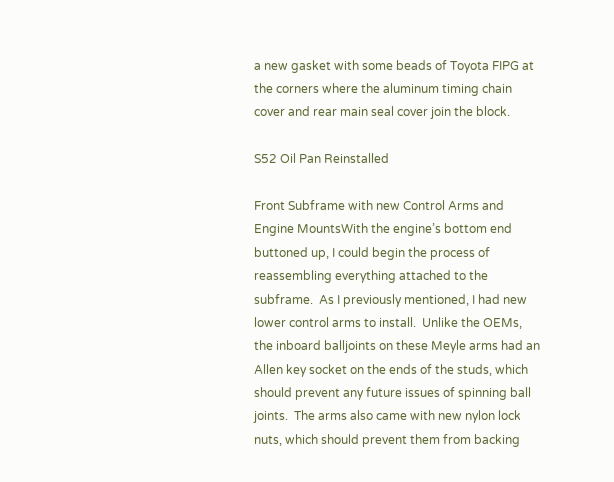a new gasket with some beads of Toyota FIPG at the corners where the aluminum timing chain cover and rear main seal cover join the block.

S52 Oil Pan Reinstalled

Front Subframe with new Control Arms and Engine MountsWith the engine’s bottom end buttoned up, I could begin the process of reassembling everything attached to the subframe.  As I previously mentioned, I had new lower control arms to install.  Unlike the OEMs, the inboard balljoints on these Meyle arms had an Allen key socket on the ends of the studs, which should prevent any future issues of spinning ball joints.  The arms also came with new nylon lock nuts, which should prevent them from backing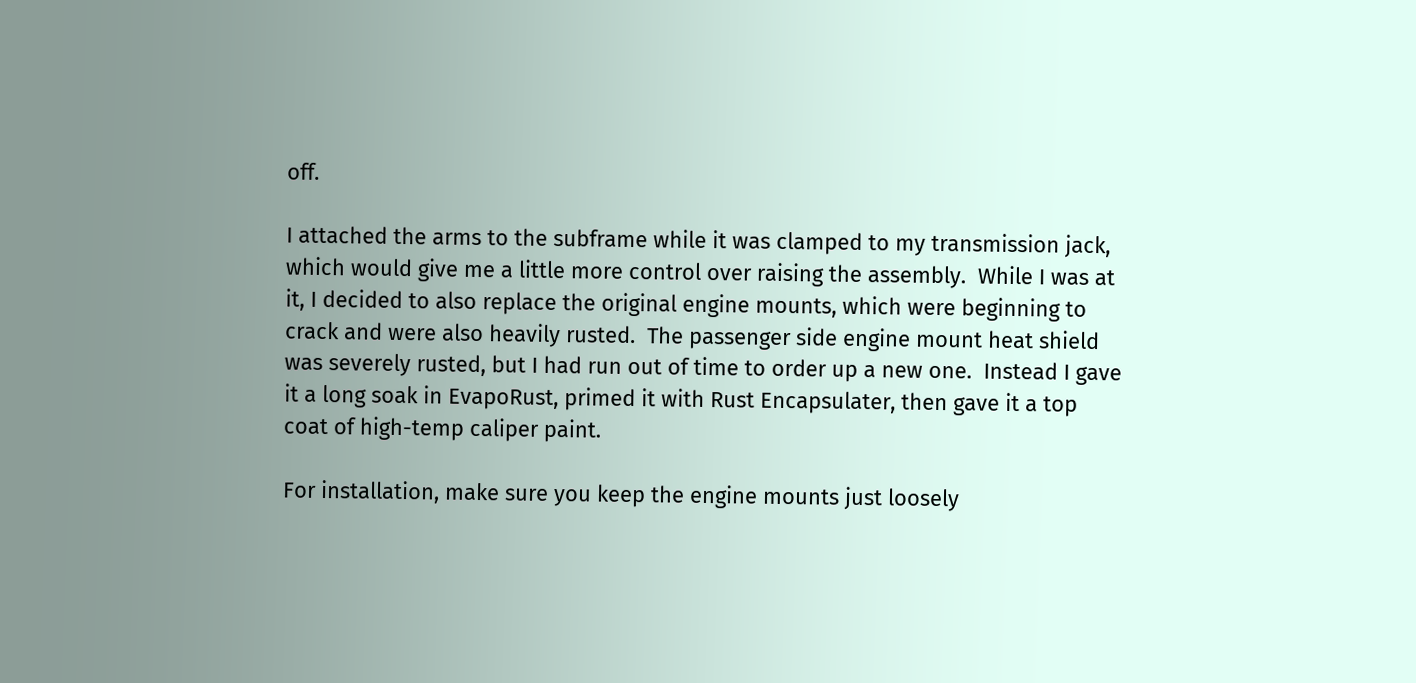off.

I attached the arms to the subframe while it was clamped to my transmission jack, which would give me a little more control over raising the assembly.  While I was at it, I decided to also replace the original engine mounts, which were beginning to crack and were also heavily rusted.  The passenger side engine mount heat shield was severely rusted, but I had run out of time to order up a new one.  Instead I gave it a long soak in EvapoRust, primed it with Rust Encapsulater, then gave it a top coat of high-temp caliper paint.

For installation, make sure you keep the engine mounts just loosely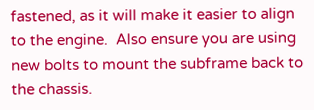fastened, as it will make it easier to align to the engine.  Also ensure you are using new bolts to mount the subframe back to the chassis.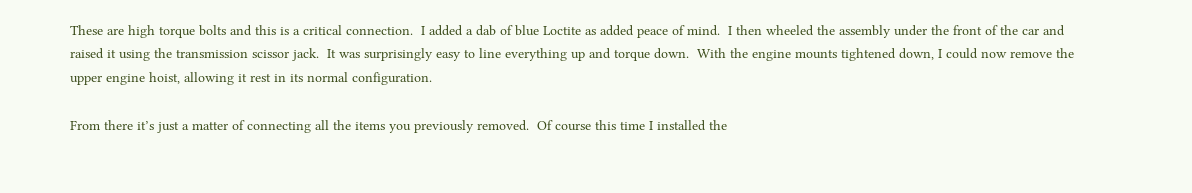These are high torque bolts and this is a critical connection.  I added a dab of blue Loctite as added peace of mind.  I then wheeled the assembly under the front of the car and raised it using the transmission scissor jack.  It was surprisingly easy to line everything up and torque down.  With the engine mounts tightened down, I could now remove the upper engine hoist, allowing it rest in its normal configuration.

From there it’s just a matter of connecting all the items you previously removed.  Of course this time I installed the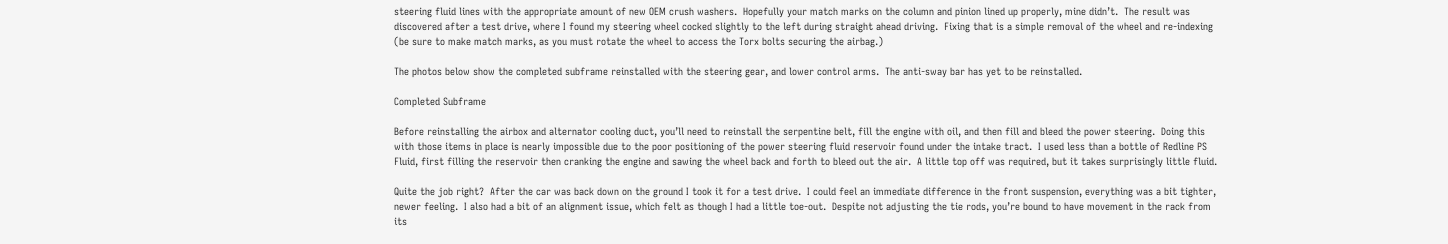steering fluid lines with the appropriate amount of new OEM crush washers.  Hopefully your match marks on the column and pinion lined up properly, mine didn’t.  The result was discovered after a test drive, where I found my steering wheel cocked slightly to the left during straight ahead driving.  Fixing that is a simple removal of the wheel and re-indexing (be sure to make match marks, as you must rotate the wheel to access the Torx bolts securing the airbag.)

The photos below show the completed subframe reinstalled with the steering gear, and lower control arms.  The anti-sway bar has yet to be reinstalled.

Completed Subframe

Before reinstalling the airbox and alternator cooling duct, you’ll need to reinstall the serpentine belt, fill the engine with oil, and then fill and bleed the power steering.  Doing this with those items in place is nearly impossible due to the poor positioning of the power steering fluid reservoir found under the intake tract.  I used less than a bottle of Redline PS Fluid, first filling the reservoir then cranking the engine and sawing the wheel back and forth to bleed out the air.  A little top off was required, but it takes surprisingly little fluid.

Quite the job right?  After the car was back down on the ground I took it for a test drive.  I could feel an immediate difference in the front suspension, everything was a bit tighter, newer feeling.  I also had a bit of an alignment issue, which felt as though I had a little toe-out.  Despite not adjusting the tie rods, you’re bound to have movement in the rack from its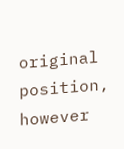original position, however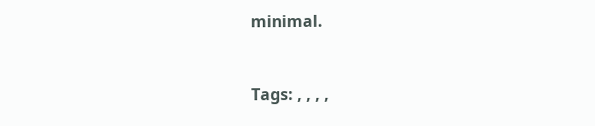minimal.


Tags: , , , ,